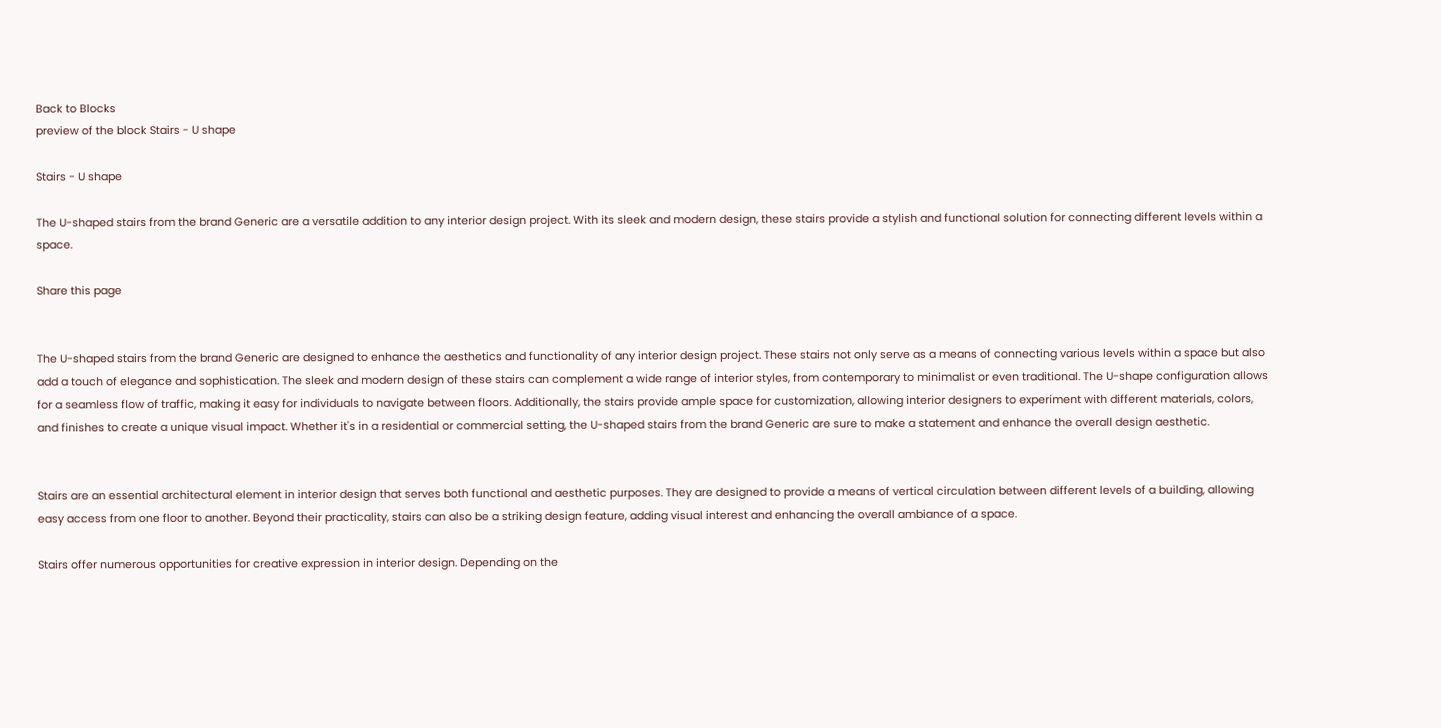Back to Blocks
preview of the block Stairs - U shape

Stairs - U shape

The U-shaped stairs from the brand Generic are a versatile addition to any interior design project. With its sleek and modern design, these stairs provide a stylish and functional solution for connecting different levels within a space.

Share this page


The U-shaped stairs from the brand Generic are designed to enhance the aesthetics and functionality of any interior design project. These stairs not only serve as a means of connecting various levels within a space but also add a touch of elegance and sophistication. The sleek and modern design of these stairs can complement a wide range of interior styles, from contemporary to minimalist or even traditional. The U-shape configuration allows for a seamless flow of traffic, making it easy for individuals to navigate between floors. Additionally, the stairs provide ample space for customization, allowing interior designers to experiment with different materials, colors, and finishes to create a unique visual impact. Whether it's in a residential or commercial setting, the U-shaped stairs from the brand Generic are sure to make a statement and enhance the overall design aesthetic.


Stairs are an essential architectural element in interior design that serves both functional and aesthetic purposes. They are designed to provide a means of vertical circulation between different levels of a building, allowing easy access from one floor to another. Beyond their practicality, stairs can also be a striking design feature, adding visual interest and enhancing the overall ambiance of a space.

Stairs offer numerous opportunities for creative expression in interior design. Depending on the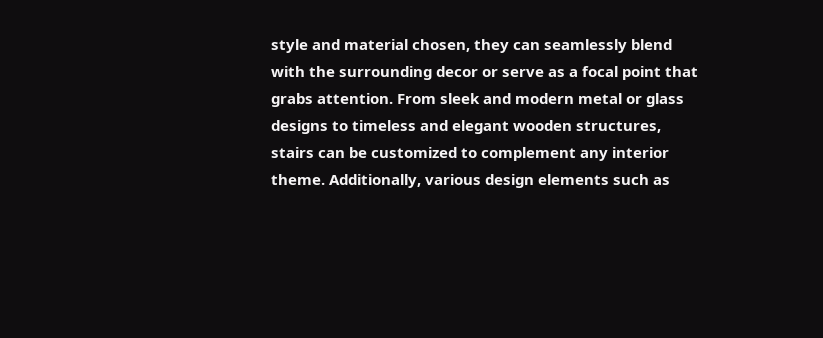style and material chosen, they can seamlessly blend with the surrounding decor or serve as a focal point that grabs attention. From sleek and modern metal or glass designs to timeless and elegant wooden structures, stairs can be customized to complement any interior theme. Additionally, various design elements such as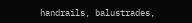handrails, balustrades,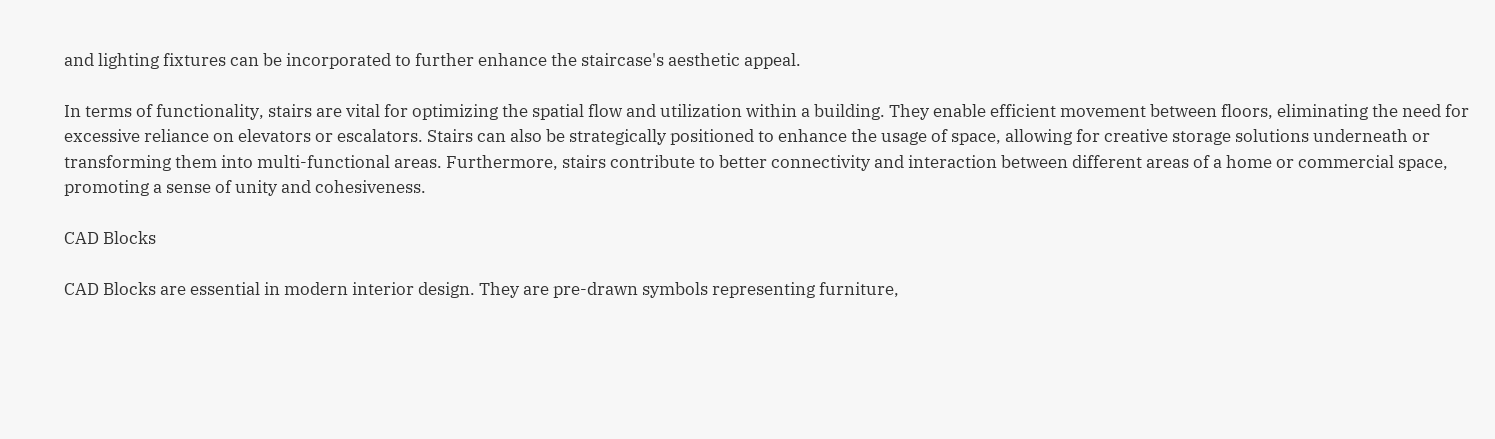and lighting fixtures can be incorporated to further enhance the staircase's aesthetic appeal.

In terms of functionality, stairs are vital for optimizing the spatial flow and utilization within a building. They enable efficient movement between floors, eliminating the need for excessive reliance on elevators or escalators. Stairs can also be strategically positioned to enhance the usage of space, allowing for creative storage solutions underneath or transforming them into multi-functional areas. Furthermore, stairs contribute to better connectivity and interaction between different areas of a home or commercial space, promoting a sense of unity and cohesiveness.

CAD Blocks

CAD Blocks are essential in modern interior design. They are pre-drawn symbols representing furniture,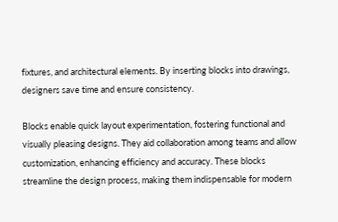fixtures, and architectural elements. By inserting blocks into drawings, designers save time and ensure consistency.

Blocks enable quick layout experimentation, fostering functional and visually pleasing designs. They aid collaboration among teams and allow customization, enhancing efficiency and accuracy. These blocks streamline the design process, making them indispensable for modern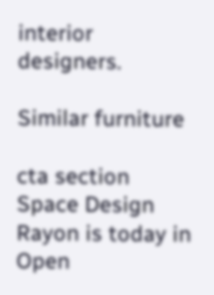interior designers.

Similar furniture

cta section
Space Design
Rayon is today in Open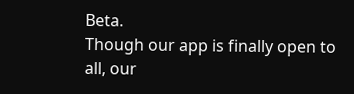Beta.
Though our app is finally open to all, our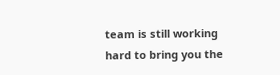team is still working hard to bring you the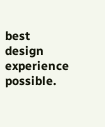best design experience possible.